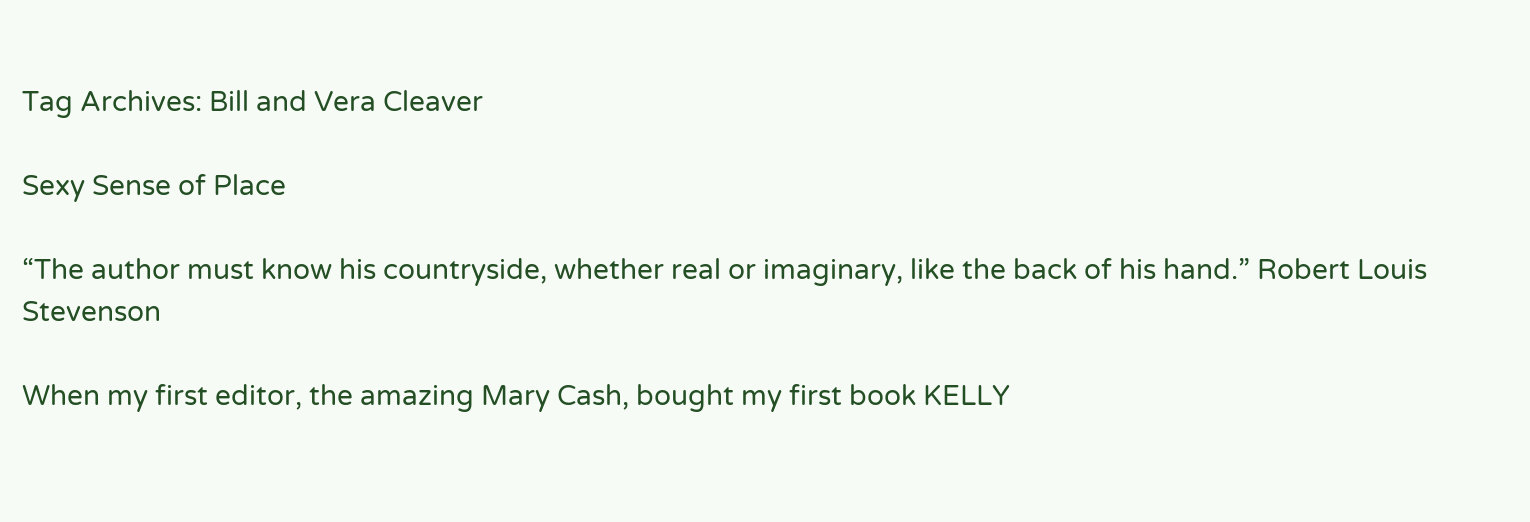Tag Archives: Bill and Vera Cleaver

Sexy Sense of Place

“The author must know his countryside, whether real or imaginary, like the back of his hand.” Robert Louis Stevenson

When my first editor, the amazing Mary Cash, bought my first book KELLY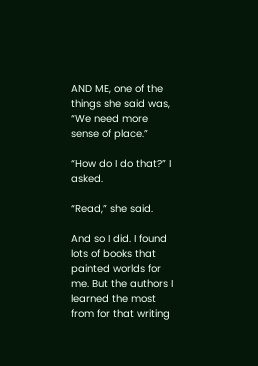AND ME, one of the things she said was, “We need more sense of place.”

“How do I do that?” I asked.

“Read,” she said.

And so I did. I found lots of books that painted worlds for me. But the authors I learned the most from for that writing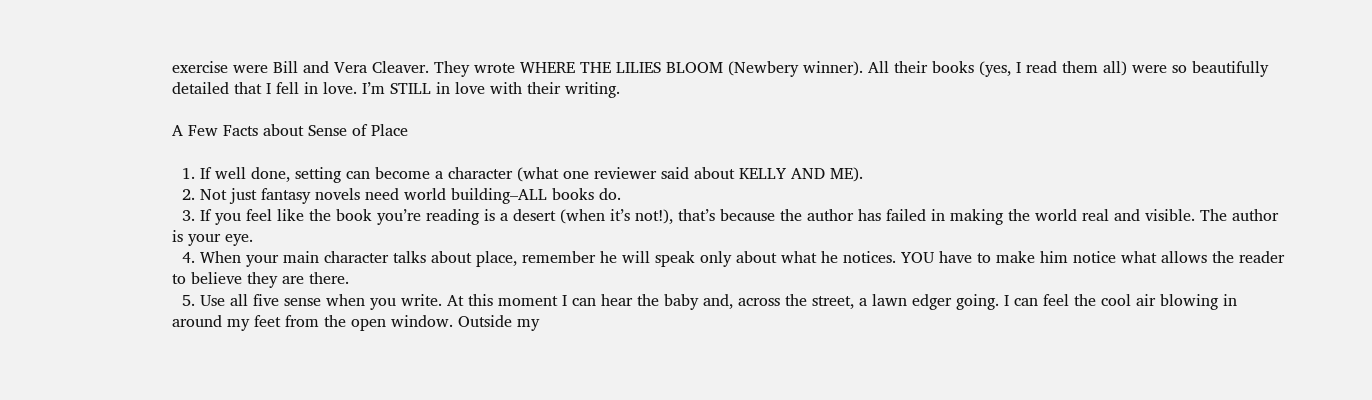exercise were Bill and Vera Cleaver. They wrote WHERE THE LILIES BLOOM (Newbery winner). All their books (yes, I read them all) were so beautifully detailed that I fell in love. I’m STILL in love with their writing.

A Few Facts about Sense of Place

  1. If well done, setting can become a character (what one reviewer said about KELLY AND ME).
  2. Not just fantasy novels need world building–ALL books do.
  3. If you feel like the book you’re reading is a desert (when it’s not!), that’s because the author has failed in making the world real and visible. The author is your eye.
  4. When your main character talks about place, remember he will speak only about what he notices. YOU have to make him notice what allows the reader to believe they are there.
  5. Use all five sense when you write. At this moment I can hear the baby and, across the street, a lawn edger going. I can feel the cool air blowing in around my feet from the open window. Outside my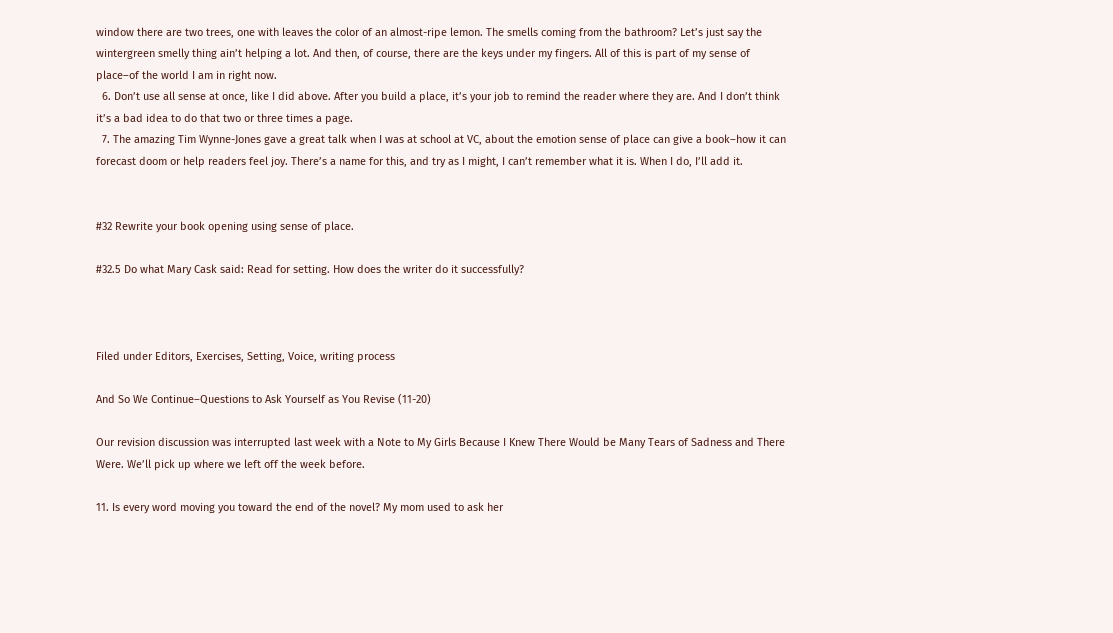window there are two trees, one with leaves the color of an almost-ripe lemon. The smells coming from the bathroom? Let’s just say the wintergreen smelly thing ain’t helping a lot. And then, of course, there are the keys under my fingers. All of this is part of my sense of place–of the world I am in right now.
  6. Don’t use all sense at once, like I did above. After you build a place, it’s your job to remind the reader where they are. And I don’t think it’s a bad idea to do that two or three times a page.
  7. The amazing Tim Wynne-Jones gave a great talk when I was at school at VC, about the emotion sense of place can give a book–how it can forecast doom or help readers feel joy. There’s a name for this, and try as I might, I can’t remember what it is. When I do, I’ll add it.


#32 Rewrite your book opening using sense of place.

#32.5 Do what Mary Cask said: Read for setting. How does the writer do it successfully?



Filed under Editors, Exercises, Setting, Voice, writing process

And So We Continue–Questions to Ask Yourself as You Revise (11-20)

Our revision discussion was interrupted last week with a Note to My Girls Because I Knew There Would be Many Tears of Sadness and There Were. We’ll pick up where we left off the week before.

11. Is every word moving you toward the end of the novel? My mom used to ask her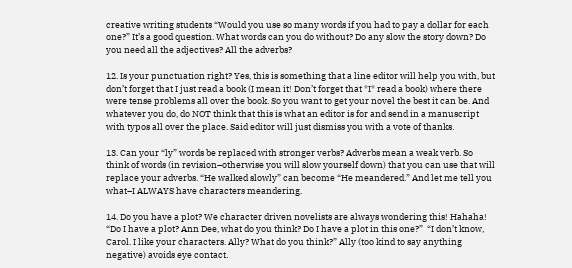creative writing students “Would you use so many words if you had to pay a dollar for each one?” It’s a good question. What words can you do without? Do any slow the story down? Do you need all the adjectives? All the adverbs?

12. Is your punctuation right? Yes, this is something that a line editor will help you with, but don’t forget that I just read a book (I mean it! Don’t forget that *I* read a book) where there were tense problems all over the book. So you want to get your novel the best it can be. And whatever you do, do NOT think that this is what an editor is for and send in a manuscript with typos all over the place. Said editor will just dismiss you with a vote of thanks.

13. Can your “ly” words be replaced with stronger verbs? Adverbs mean a weak verb. So think of words (in revision–otherwise you will slow yourself down) that you can use that will replace your adverbs. “He walked slowly” can become “He meandered.” And let me tell you what–I ALWAYS have characters meandering.

14. Do you have a plot? We character driven novelists are always wondering this! Hahaha! “Do I have a plot? Ann Dee, what do you think? Do I have a plot in this one?”  “I don’t know, Carol. I like your characters. Ally? What do you think?” Ally (too kind to say anything negative) avoids eye contact.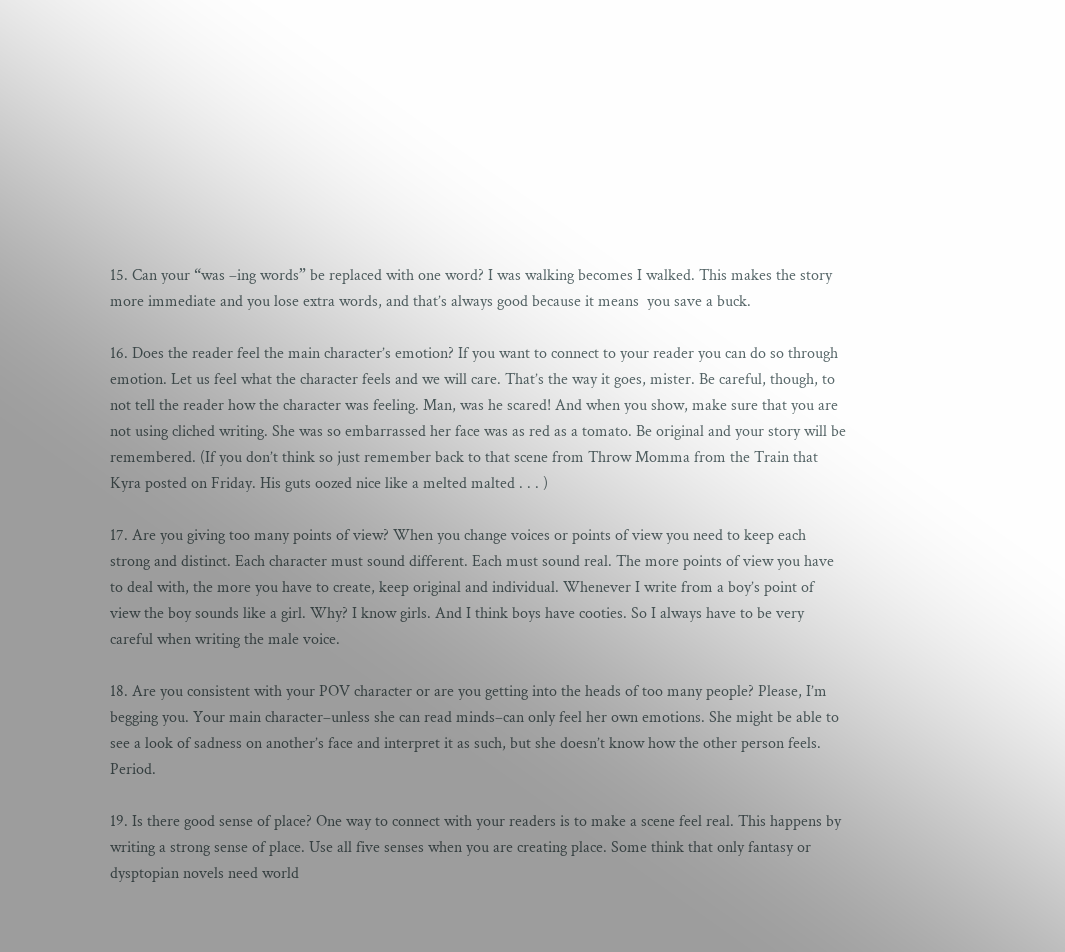15. Can your “was –ing words” be replaced with one word? I was walking becomes I walked. This makes the story more immediate and you lose extra words, and that’s always good because it means  you save a buck.

16. Does the reader feel the main character’s emotion? If you want to connect to your reader you can do so through emotion. Let us feel what the character feels and we will care. That’s the way it goes, mister. Be careful, though, to not tell the reader how the character was feeling. Man, was he scared! And when you show, make sure that you are not using cliched writing. She was so embarrassed her face was as red as a tomato. Be original and your story will be remembered. (If you don’t think so just remember back to that scene from Throw Momma from the Train that Kyra posted on Friday. His guts oozed nice like a melted malted . . . )

17. Are you giving too many points of view? When you change voices or points of view you need to keep each strong and distinct. Each character must sound different. Each must sound real. The more points of view you have to deal with, the more you have to create, keep original and individual. Whenever I write from a boy’s point of view the boy sounds like a girl. Why? I know girls. And I think boys have cooties. So I always have to be very careful when writing the male voice.

18. Are you consistent with your POV character or are you getting into the heads of too many people? Please, I’m begging you. Your main character–unless she can read minds–can only feel her own emotions. She might be able to see a look of sadness on another’s face and interpret it as such, but she doesn’t know how the other person feels. Period.

19. Is there good sense of place? One way to connect with your readers is to make a scene feel real. This happens by writing a strong sense of place. Use all five senses when you are creating place. Some think that only fantasy or dysptopian novels need world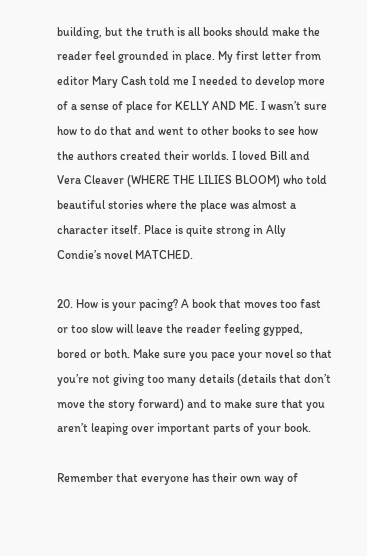building, but the truth is all books should make the reader feel grounded in place. My first letter from editor Mary Cash told me I needed to develop more of a sense of place for KELLY AND ME. I wasn’t sure how to do that and went to other books to see how the authors created their worlds. I loved Bill and Vera Cleaver (WHERE THE LILIES BLOOM) who told beautiful stories where the place was almost a character itself. Place is quite strong in Ally Condie’s novel MATCHED.

20. How is your pacing? A book that moves too fast or too slow will leave the reader feeling gypped, bored or both. Make sure you pace your novel so that you’re not giving too many details (details that don’t move the story forward) and to make sure that you aren’t leaping over important parts of your book.

Remember that everyone has their own way of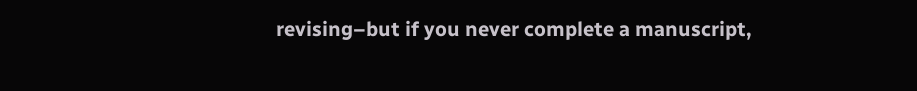revising–but if you never complete a manuscript,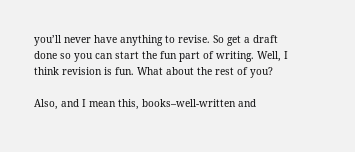you’ll never have anything to revise. So get a draft done so you can start the fun part of writing. Well, I think revision is fun. What about the rest of you?

Also, and I mean this, books–well-written and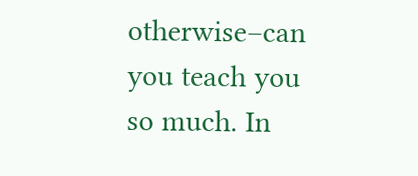otherwise–can you teach you so much. In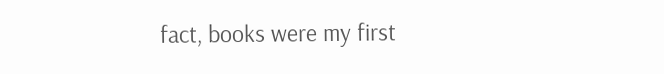fact, books were my first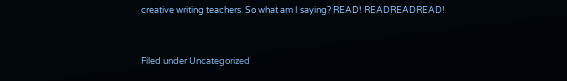creative writing teachers. So what am I saying? READ! READREADREAD!


Filed under Uncategorized